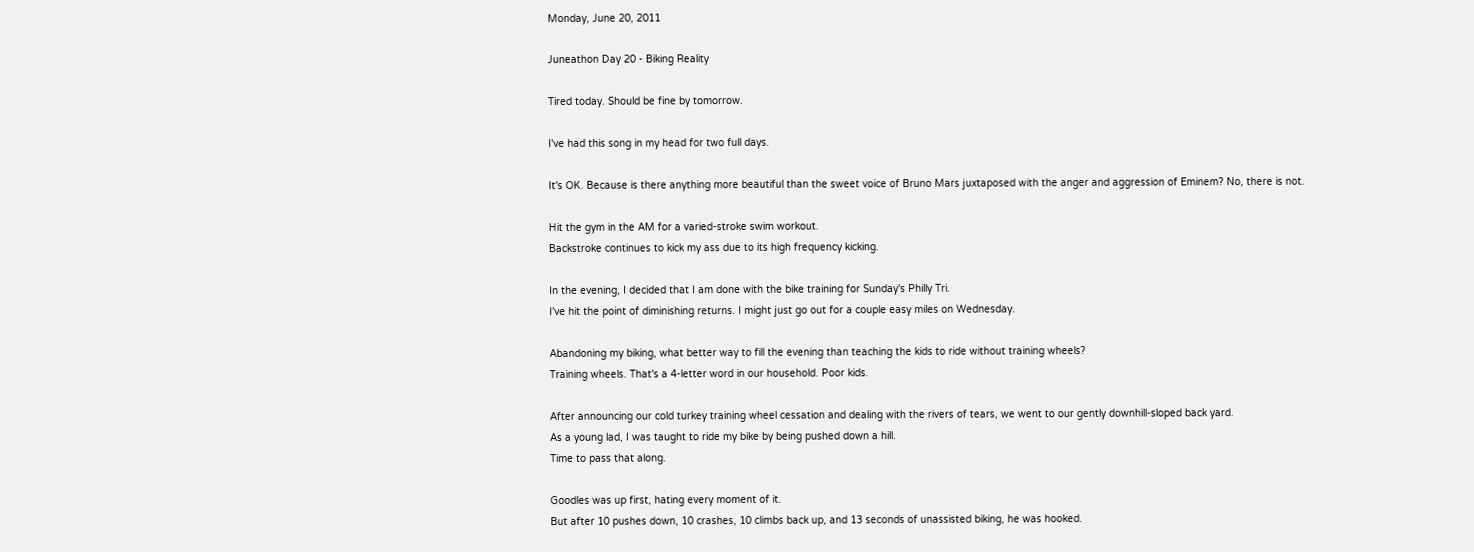Monday, June 20, 2011

Juneathon Day 20 - Biking Reality

Tired today. Should be fine by tomorrow.

I've had this song in my head for two full days.

It's OK. Because is there anything more beautiful than the sweet voice of Bruno Mars juxtaposed with the anger and aggression of Eminem? No, there is not.

Hit the gym in the AM for a varied-stroke swim workout.
Backstroke continues to kick my ass due to its high frequency kicking.

In the evening, I decided that I am done with the bike training for Sunday's Philly Tri.
I've hit the point of diminishing returns. I might just go out for a couple easy miles on Wednesday.

Abandoning my biking, what better way to fill the evening than teaching the kids to ride without training wheels?
Training wheels. That's a 4-letter word in our household. Poor kids.

After announcing our cold turkey training wheel cessation and dealing with the rivers of tears, we went to our gently downhill-sloped back yard.
As a young lad, I was taught to ride my bike by being pushed down a hill.
Time to pass that along.

Goodles was up first, hating every moment of it.
But after 10 pushes down, 10 crashes, 10 climbs back up, and 13 seconds of unassisted biking, he was hooked.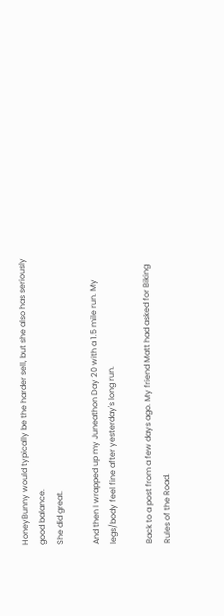HoneyBunny would typically be the harder sell, but she also has seriously good balance.
She did great.

And then I wrapped up my Juneathon Day 20 with a 1.5 mile run. My legs/body feel fine after yesterday's long run.

Back to a post from a few days ago. My friend Matt had asked for Biking Rules of the Road.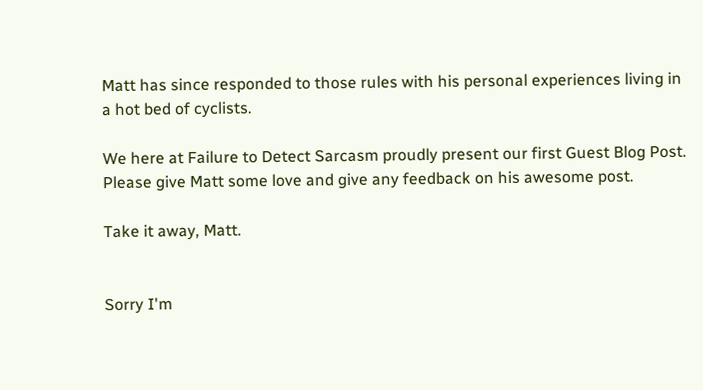Matt has since responded to those rules with his personal experiences living in a hot bed of cyclists.

We here at Failure to Detect Sarcasm proudly present our first Guest Blog Post.
Please give Matt some love and give any feedback on his awesome post.

Take it away, Matt.


Sorry I'm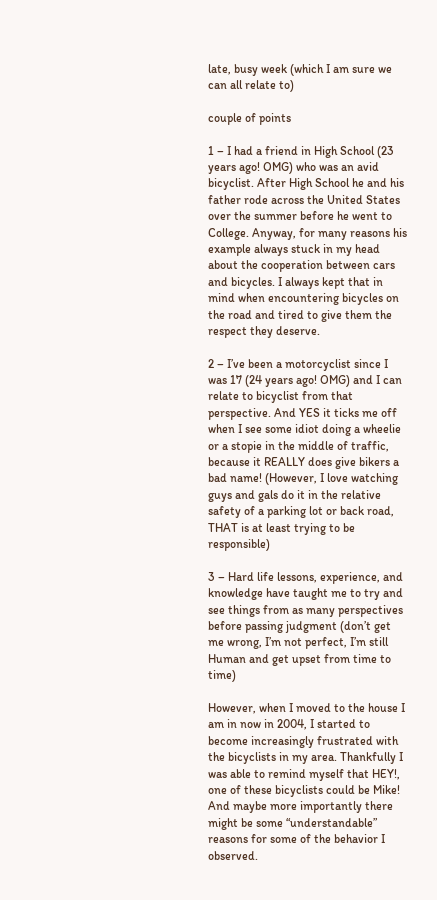late, busy week (which I am sure we can all relate to)

couple of points

1 – I had a friend in High School (23 years ago! OMG) who was an avid bicyclist. After High School he and his father rode across the United States over the summer before he went to College. Anyway, for many reasons his example always stuck in my head about the cooperation between cars and bicycles. I always kept that in mind when encountering bicycles on the road and tired to give them the respect they deserve.

2 – I’ve been a motorcyclist since I was 17 (24 years ago! OMG) and I can relate to bicyclist from that perspective. And YES it ticks me off when I see some idiot doing a wheelie or a stopie in the middle of traffic, because it REALLY does give bikers a bad name! (However, I love watching guys and gals do it in the relative safety of a parking lot or back road, THAT is at least trying to be responsible)

3 – Hard life lessons, experience, and knowledge have taught me to try and see things from as many perspectives before passing judgment (don’t get me wrong, I’m not perfect, I’m still Human and get upset from time to time)

However, when I moved to the house I am in now in 2004, I started to become increasingly frustrated with the bicyclists in my area. Thankfully I was able to remind myself that HEY!, one of these bicyclists could be Mike! And maybe more importantly there might be some “understandable” reasons for some of the behavior I observed.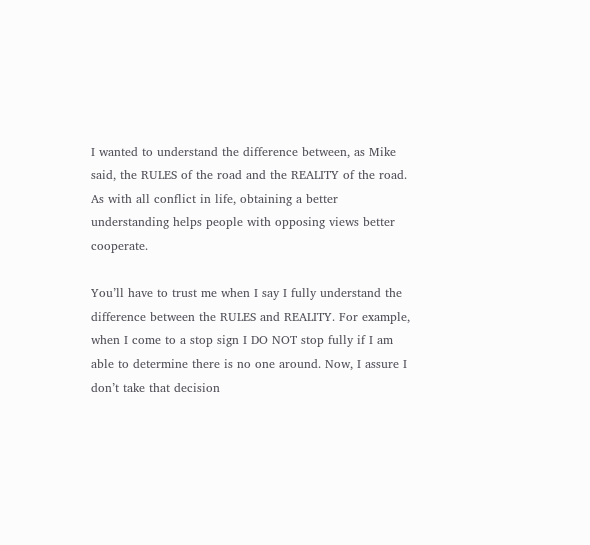I wanted to understand the difference between, as Mike said, the RULES of the road and the REALITY of the road. As with all conflict in life, obtaining a better understanding helps people with opposing views better cooperate.

You’ll have to trust me when I say I fully understand the difference between the RULES and REALITY. For example, when I come to a stop sign I DO NOT stop fully if I am able to determine there is no one around. Now, I assure I don’t take that decision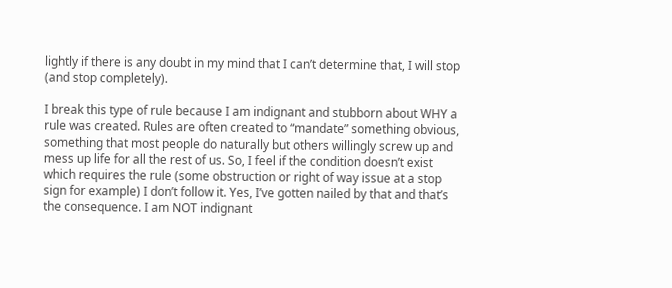lightly if there is any doubt in my mind that I can’t determine that, I will stop (and stop completely).

I break this type of rule because I am indignant and stubborn about WHY a rule was created. Rules are often created to “mandate” something obvious, something that most people do naturally but others willingly screw up and mess up life for all the rest of us. So, I feel if the condition doesn’t exist which requires the rule (some obstruction or right of way issue at a stop sign for example) I don’t follow it. Yes, I’ve gotten nailed by that and that’s the consequence. I am NOT indignant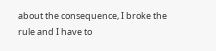about the consequence, I broke the rule and I have to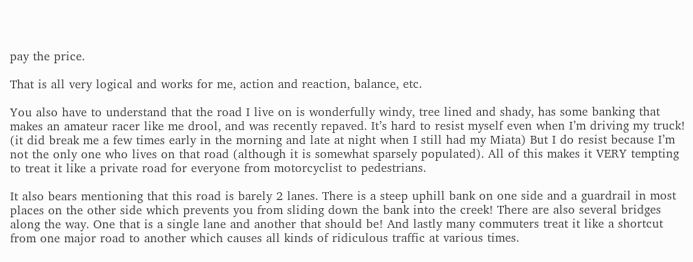pay the price.

That is all very logical and works for me, action and reaction, balance, etc.

You also have to understand that the road I live on is wonderfully windy, tree lined and shady, has some banking that makes an amateur racer like me drool, and was recently repaved. It’s hard to resist myself even when I’m driving my truck! (it did break me a few times early in the morning and late at night when I still had my Miata) But I do resist because I’m not the only one who lives on that road (although it is somewhat sparsely populated). All of this makes it VERY tempting to treat it like a private road for everyone from motorcyclist to pedestrians.

It also bears mentioning that this road is barely 2 lanes. There is a steep uphill bank on one side and a guardrail in most places on the other side which prevents you from sliding down the bank into the creek! There are also several bridges along the way. One that is a single lane and another that should be! And lastly many commuters treat it like a shortcut from one major road to another which causes all kinds of ridiculous traffic at various times.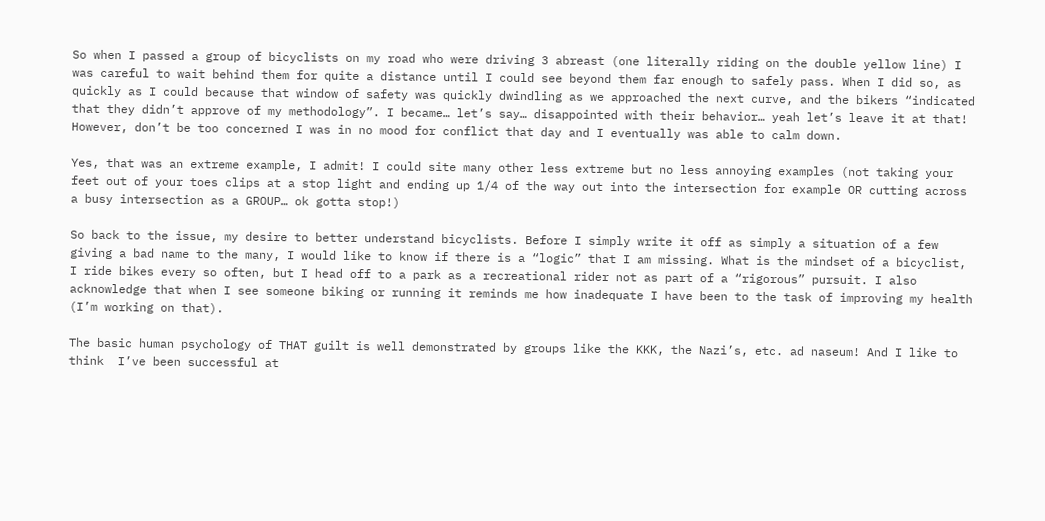So when I passed a group of bicyclists on my road who were driving 3 abreast (one literally riding on the double yellow line) I was careful to wait behind them for quite a distance until I could see beyond them far enough to safely pass. When I did so, as quickly as I could because that window of safety was quickly dwindling as we approached the next curve, and the bikers “indicated that they didn’t approve of my methodology”. I became… let’s say… disappointed with their behavior… yeah let’s leave it at that! However, don’t be too concerned I was in no mood for conflict that day and I eventually was able to calm down.

Yes, that was an extreme example, I admit! I could site many other less extreme but no less annoying examples (not taking your feet out of your toes clips at a stop light and ending up 1/4 of the way out into the intersection for example OR cutting across a busy intersection as a GROUP… ok gotta stop!)

So back to the issue, my desire to better understand bicyclists. Before I simply write it off as simply a situation of a few giving a bad name to the many, I would like to know if there is a “logic” that I am missing. What is the mindset of a bicyclist, I ride bikes every so often, but I head off to a park as a recreational rider not as part of a “rigorous” pursuit. I also acknowledge that when I see someone biking or running it reminds me how inadequate I have been to the task of improving my health (I’m working on that).

The basic human psychology of THAT guilt is well demonstrated by groups like the KKK, the Nazi’s, etc. ad naseum! And I like to think  I’ve been successful at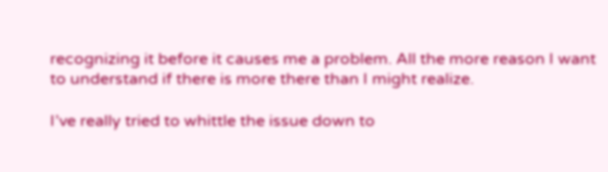recognizing it before it causes me a problem. All the more reason I want to understand if there is more there than I might realize.

I’ve really tried to whittle the issue down to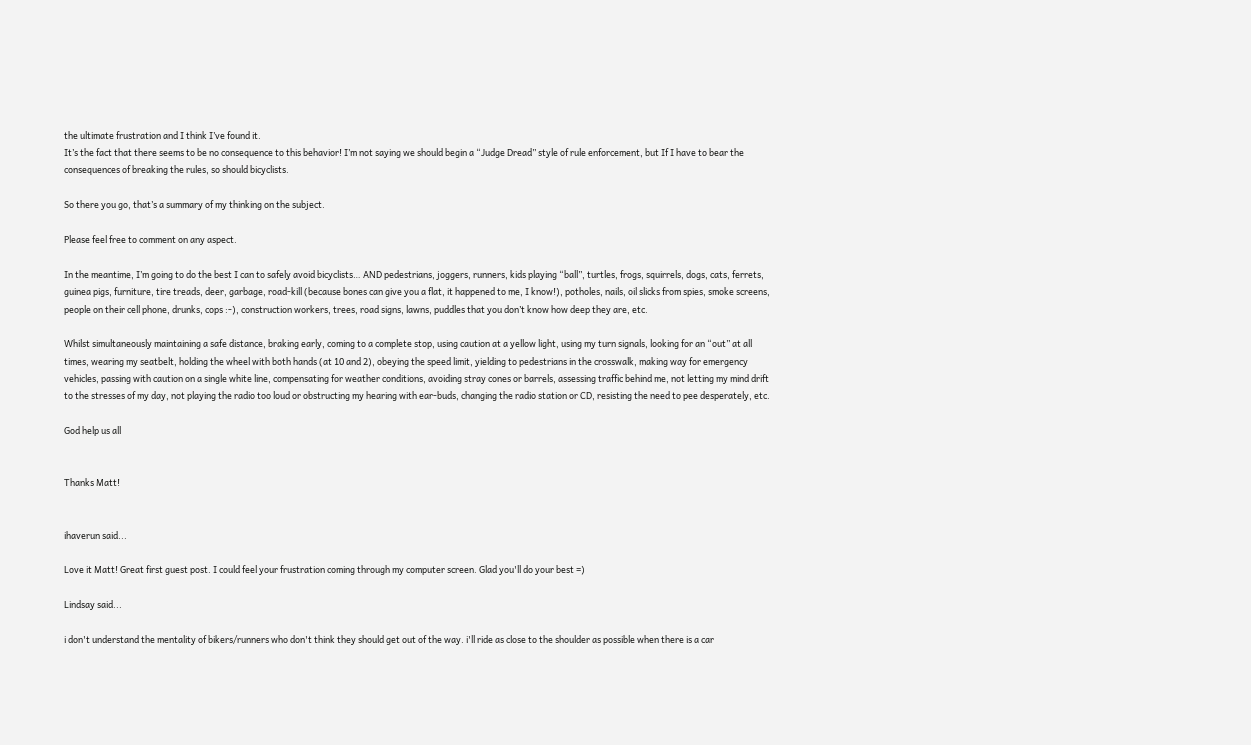the ultimate frustration and I think I’ve found it.
It’s the fact that there seems to be no consequence to this behavior! I’m not saying we should begin a “Judge Dread” style of rule enforcement, but If I have to bear the consequences of breaking the rules, so should bicyclists.

So there you go, that’s a summary of my thinking on the subject.

Please feel free to comment on any aspect.

In the meantime, I’m going to do the best I can to safely avoid bicyclists… AND pedestrians, joggers, runners, kids playing “ball”, turtles, frogs, squirrels, dogs, cats, ferrets, guinea pigs, furniture, tire treads, deer, garbage, road-kill (because bones can give you a flat, it happened to me, I know!), potholes, nails, oil slicks from spies, smoke screens, people on their cell phone, drunks, cops :-), construction workers, trees, road signs, lawns, puddles that you don’t know how deep they are, etc.

Whilst simultaneously maintaining a safe distance, braking early, coming to a complete stop, using caution at a yellow light, using my turn signals, looking for an “out” at all times, wearing my seatbelt, holding the wheel with both hands (at 10 and 2), obeying the speed limit, yielding to pedestrians in the crosswalk, making way for emergency vehicles, passing with caution on a single white line, compensating for weather conditions, avoiding stray cones or barrels, assessing traffic behind me, not letting my mind drift to the stresses of my day, not playing the radio too loud or obstructing my hearing with ear-buds, changing the radio station or CD, resisting the need to pee desperately, etc.

God help us all


Thanks Matt!


ihaverun said...

Love it Matt! Great first guest post. I could feel your frustration coming through my computer screen. Glad you'll do your best =)

Lindsay said...

i don't understand the mentality of bikers/runners who don't think they should get out of the way. i'll ride as close to the shoulder as possible when there is a car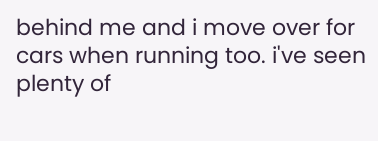behind me and i move over for cars when running too. i've seen plenty of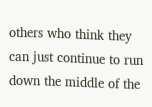others who think they can just continue to run down the middle of the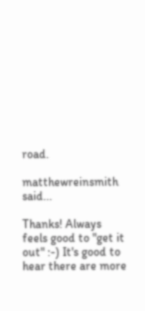road.

matthewreinsmith said...

Thanks! Always feels good to "get it out" :-) It's good to hear there are more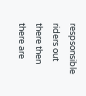respsonsible riders out there then there are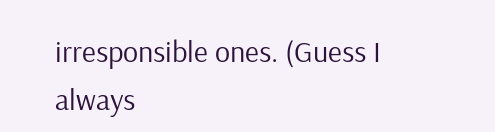irresponsible ones. (Guess I always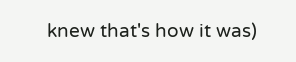knew that's how it was)